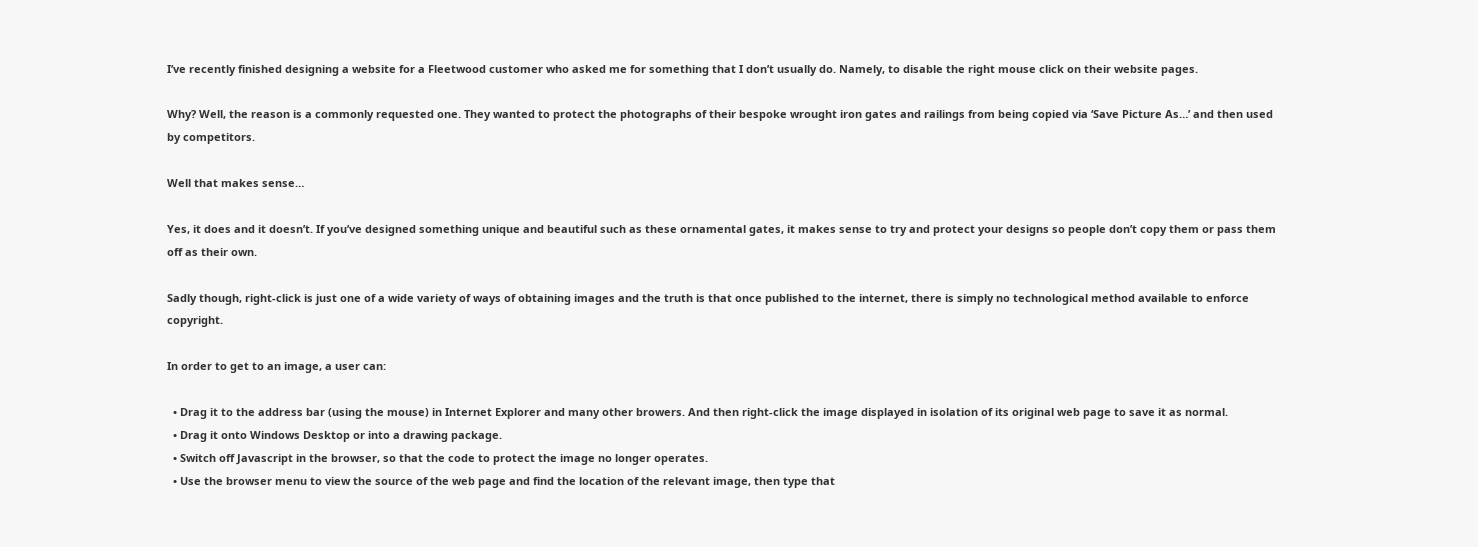I’ve recently finished designing a website for a Fleetwood customer who asked me for something that I don’t usually do. Namely, to disable the right mouse click on their website pages.

Why? Well, the reason is a commonly requested one. They wanted to protect the photographs of their bespoke wrought iron gates and railings from being copied via ‘Save Picture As…’ and then used by competitors.

Well that makes sense…

Yes, it does and it doesn’t. If you’ve designed something unique and beautiful such as these ornamental gates, it makes sense to try and protect your designs so people don’t copy them or pass them off as their own.

Sadly though, right-click is just one of a wide variety of ways of obtaining images and the truth is that once published to the internet, there is simply no technological method available to enforce copyright.

In order to get to an image, a user can:

  • Drag it to the address bar (using the mouse) in Internet Explorer and many other browers. And then right-click the image displayed in isolation of its original web page to save it as normal.
  • Drag it onto Windows Desktop or into a drawing package.
  • Switch off Javascript in the browser, so that the code to protect the image no longer operates.
  • Use the browser menu to view the source of the web page and find the location of the relevant image, then type that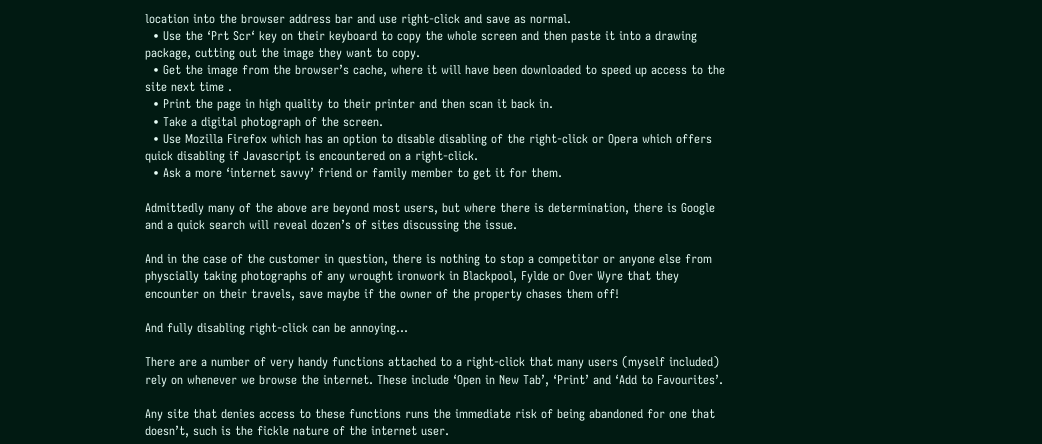location into the browser address bar and use right-click and save as normal.
  • Use the ‘Prt Scr‘ key on their keyboard to copy the whole screen and then paste it into a drawing package, cutting out the image they want to copy.
  • Get the image from the browser’s cache, where it will have been downloaded to speed up access to the site next time .
  • Print the page in high quality to their printer and then scan it back in.
  • Take a digital photograph of the screen.
  • Use Mozilla Firefox which has an option to disable disabling of the right-click or Opera which offers quick disabling if Javascript is encountered on a right-click.
  • Ask a more ‘internet savvy’ friend or family member to get it for them.

Admittedly many of the above are beyond most users, but where there is determination, there is Google and a quick search will reveal dozen’s of sites discussing the issue.

And in the case of the customer in question, there is nothing to stop a competitor or anyone else from physcially taking photographs of any wrought ironwork in Blackpool, Fylde or Over Wyre that they encounter on their travels, save maybe if the owner of the property chases them off!

And fully disabling right-click can be annoying…

There are a number of very handy functions attached to a right-click that many users (myself included) rely on whenever we browse the internet. These include ‘Open in New Tab’, ‘Print’ and ‘Add to Favourites’.

Any site that denies access to these functions runs the immediate risk of being abandoned for one that doesn’t, such is the fickle nature of the internet user.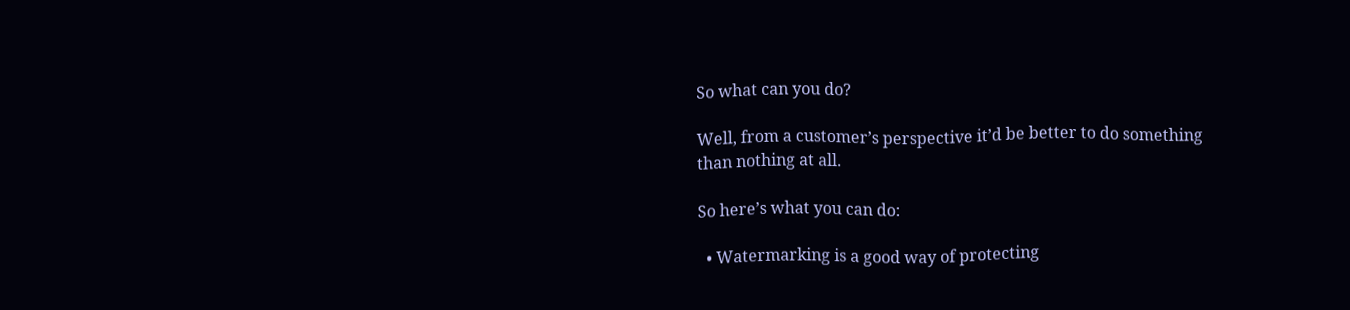So what can you do?

Well, from a customer’s perspective it’d be better to do something than nothing at all.

So here’s what you can do:

  • Watermarking is a good way of protecting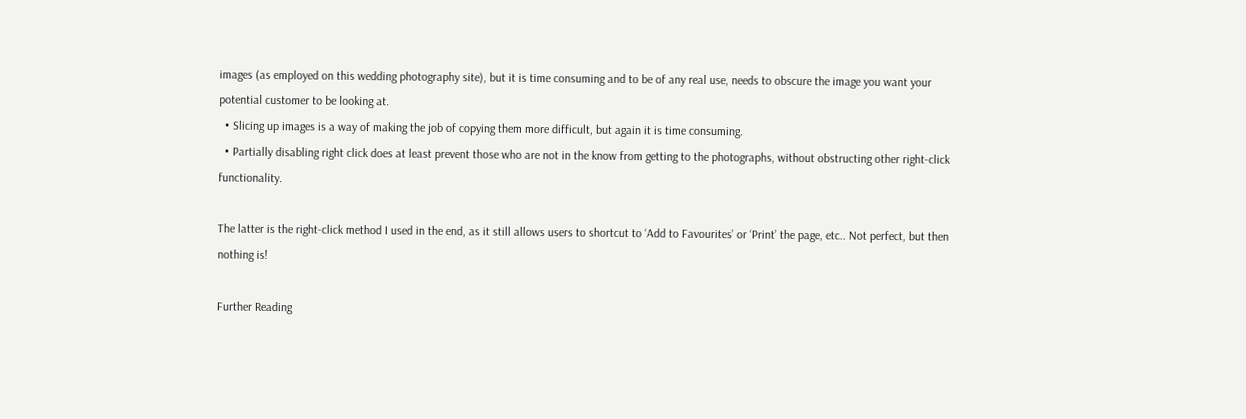images (as employed on this wedding photography site), but it is time consuming and to be of any real use, needs to obscure the image you want your potential customer to be looking at.
  • Slicing up images is a way of making the job of copying them more difficult, but again it is time consuming.
  • Partially disabling right click does at least prevent those who are not in the know from getting to the photographs, without obstructing other right-click functionality.

The latter is the right-click method I used in the end, as it still allows users to shortcut to ‘Add to Favourites’ or ‘Print’ the page, etc.. Not perfect, but then nothing is!

Further Reading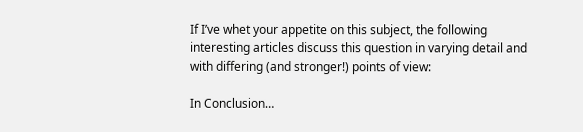If I’ve whet your appetite on this subject, the following interesting articles discuss this question in varying detail and with differing (and stronger!) points of view:

In Conclusion…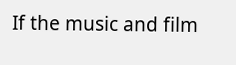If the music and film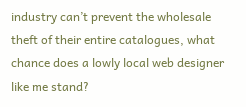industry can’t prevent the wholesale theft of their entire catalogues, what chance does a lowly local web designer like me stand?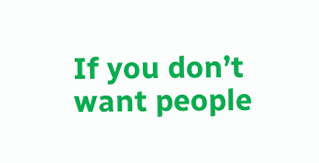If you don’t want people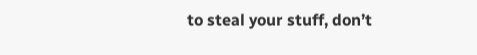to steal your stuff, don’t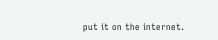put it on the internet.